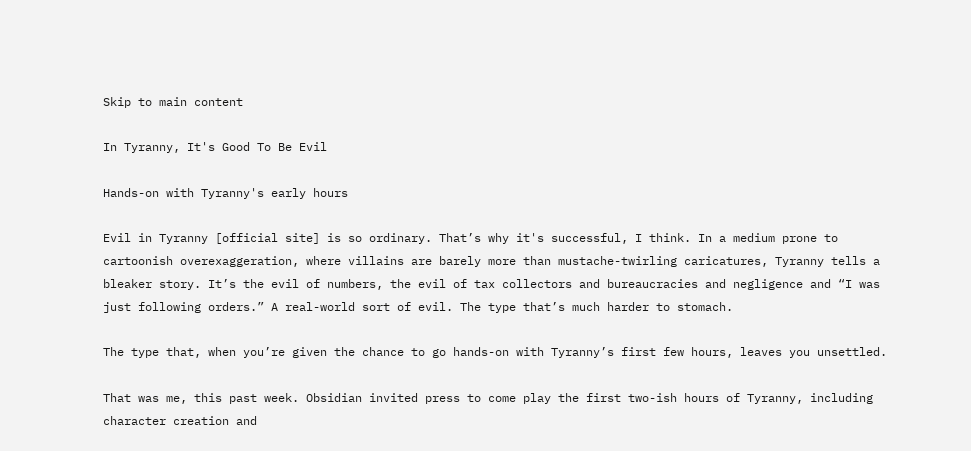Skip to main content

In Tyranny, It's Good To Be Evil

Hands-on with Tyranny's early hours

Evil in Tyranny [official site] is so ordinary. That’s why it's successful, I think. In a medium prone to cartoonish overexaggeration, where villains are barely more than mustache-twirling caricatures, Tyranny tells a bleaker story. It’s the evil of numbers, the evil of tax collectors and bureaucracies and negligence and “I was just following orders.” A real-world sort of evil. The type that’s much harder to stomach.

The type that, when you’re given the chance to go hands-on with Tyranny’s first few hours, leaves you unsettled.

That was me, this past week. Obsidian invited press to come play the first two-ish hours of Tyranny, including character creation and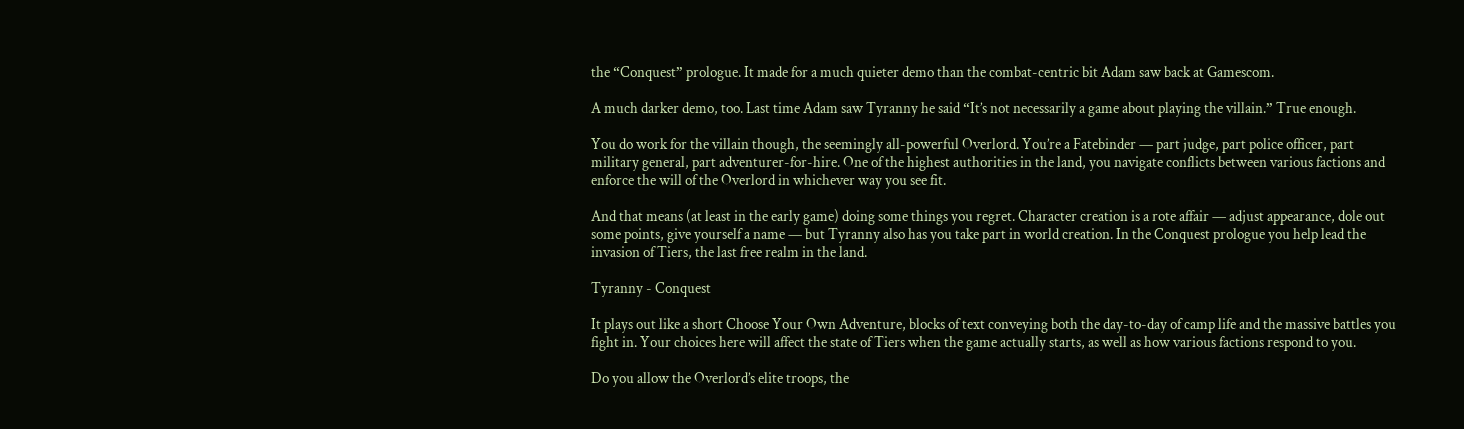the “Conquest” prologue. It made for a much quieter demo than the combat-centric bit Adam saw back at Gamescom.

A much darker demo, too. Last time Adam saw Tyranny he said “It’s not necessarily a game about playing the villain.” True enough.

You do work for the villain though, the seemingly all-powerful Overlord. You’re a Fatebinder — part judge, part police officer, part military general, part adventurer-for-hire. One of the highest authorities in the land, you navigate conflicts between various factions and enforce the will of the Overlord in whichever way you see fit.

And that means (at least in the early game) doing some things you regret. Character creation is a rote affair — adjust appearance, dole out some points, give yourself a name — but Tyranny also has you take part in world creation. In the Conquest prologue you help lead the invasion of Tiers, the last free realm in the land.

Tyranny - Conquest

It plays out like a short Choose Your Own Adventure, blocks of text conveying both the day-to-day of camp life and the massive battles you fight in. Your choices here will affect the state of Tiers when the game actually starts, as well as how various factions respond to you.

Do you allow the Overlord’s elite troops, the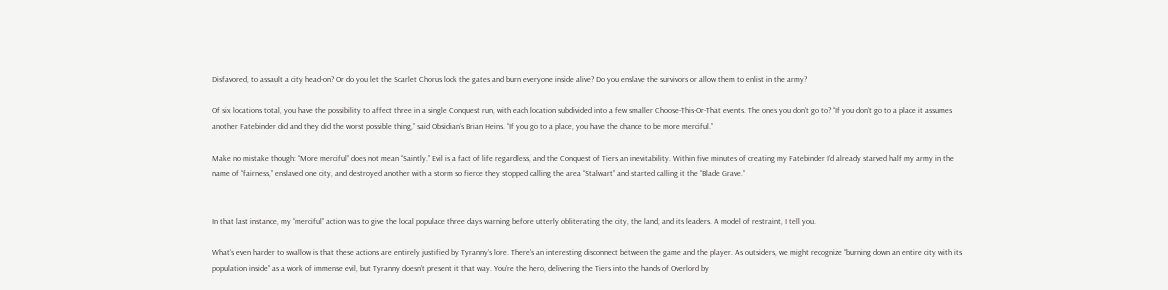Disfavored, to assault a city head-on? Or do you let the Scarlet Chorus lock the gates and burn everyone inside alive? Do you enslave the survivors or allow them to enlist in the army?

Of six locations total, you have the possibility to affect three in a single Conquest run, with each location subdivided into a few smaller Choose-This-Or-That events. The ones you don’t go to? “If you don’t go to a place it assumes another Fatebinder did and they did the worst possible thing,” said Obsidian’s Brian Heins. “If you go to a place, you have the chance to be more merciful.”

Make no mistake though: “More merciful” does not mean “Saintly.” Evil is a fact of life regardless, and the Conquest of Tiers an inevitability. Within five minutes of creating my Fatebinder I’d already starved half my army in the name of “fairness,” enslaved one city, and destroyed another with a storm so fierce they stopped calling the area “Stalwart” and started calling it the “Blade Grave.”


In that last instance, my “merciful” action was to give the local populace three days warning before utterly obliterating the city, the land, and its leaders. A model of restraint, I tell you.

What’s even harder to swallow is that these actions are entirely justified by Tyranny’s lore. There’s an interesting disconnect between the game and the player. As outsiders, we might recognize “burning down an entire city with its population inside” as a work of immense evil, but Tyranny doesn’t present it that way. You’re the hero, delivering the Tiers into the hands of Overlord by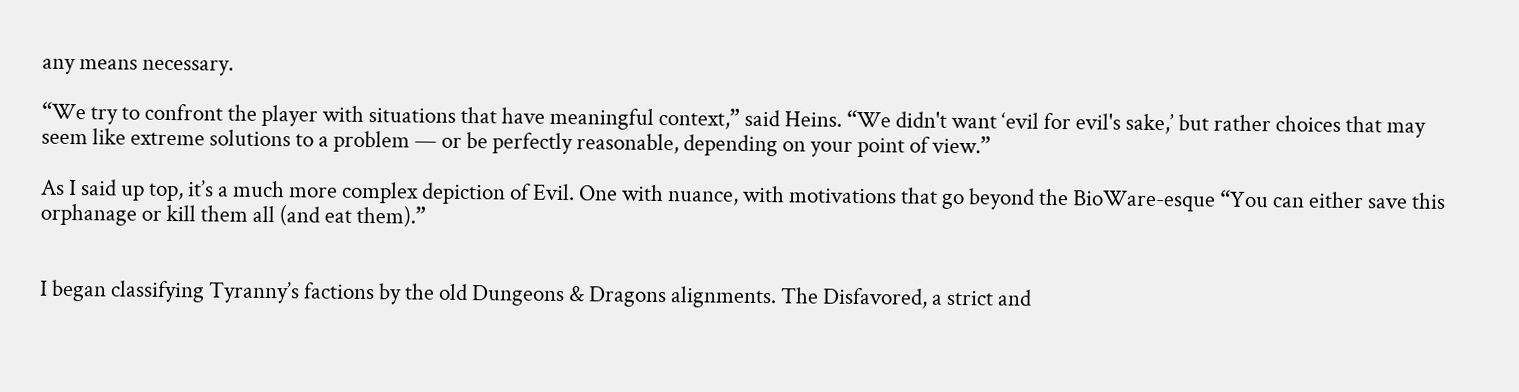any means necessary.

“We try to confront the player with situations that have meaningful context,” said Heins. “We didn't want ‘evil for evil's sake,’ but rather choices that may seem like extreme solutions to a problem — or be perfectly reasonable, depending on your point of view.”

As I said up top, it’s a much more complex depiction of Evil. One with nuance, with motivations that go beyond the BioWare-esque “You can either save this orphanage or kill them all (and eat them).”


I began classifying Tyranny’s factions by the old Dungeons & Dragons alignments. The Disfavored, a strict and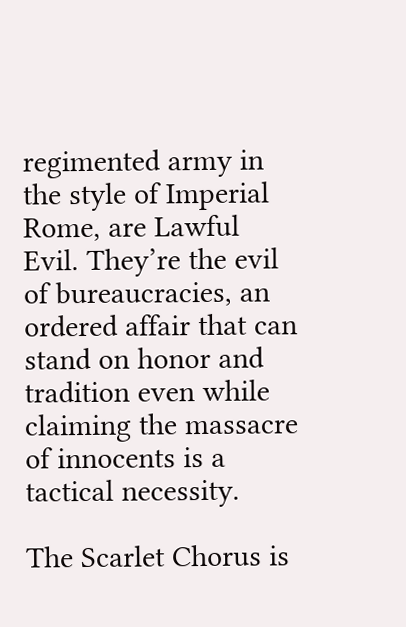regimented army in the style of Imperial Rome, are Lawful Evil. They’re the evil of bureaucracies, an ordered affair that can stand on honor and tradition even while claiming the massacre of innocents is a tactical necessity.

The Scarlet Chorus is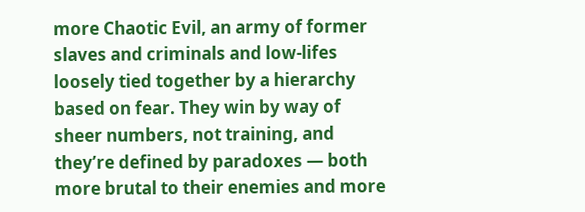more Chaotic Evil, an army of former slaves and criminals and low-lifes loosely tied together by a hierarchy based on fear. They win by way of sheer numbers, not training, and they’re defined by paradoxes — both more brutal to their enemies and more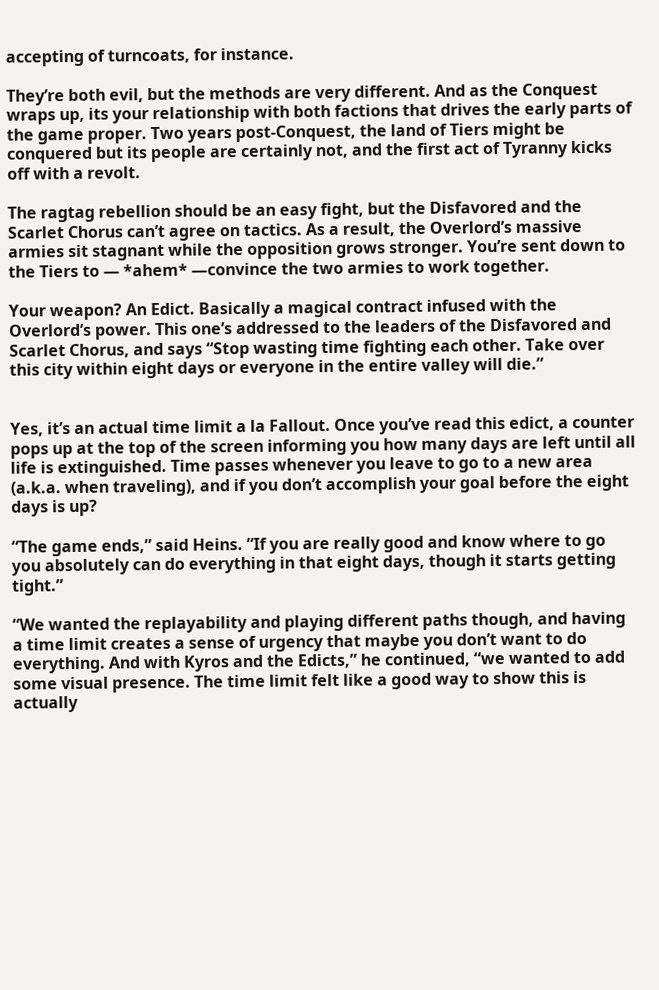accepting of turncoats, for instance.

They’re both evil, but the methods are very different. And as the Conquest wraps up, its your relationship with both factions that drives the early parts of the game proper. Two years post-Conquest, the land of Tiers might be conquered but its people are certainly not, and the first act of Tyranny kicks off with a revolt.

The ragtag rebellion should be an easy fight, but the Disfavored and the Scarlet Chorus can’t agree on tactics. As a result, the Overlord’s massive armies sit stagnant while the opposition grows stronger. You’re sent down to the Tiers to — *ahem* —convince the two armies to work together.

Your weapon? An Edict. Basically a magical contract infused with the Overlord’s power. This one’s addressed to the leaders of the Disfavored and Scarlet Chorus, and says “Stop wasting time fighting each other. Take over this city within eight days or everyone in the entire valley will die.”


Yes, it’s an actual time limit a la Fallout. Once you’ve read this edict, a counter pops up at the top of the screen informing you how many days are left until all life is extinguished. Time passes whenever you leave to go to a new area (a.k.a. when traveling), and if you don’t accomplish your goal before the eight days is up?

“The game ends,” said Heins. “If you are really good and know where to go you absolutely can do everything in that eight days, though it starts getting tight.”

“We wanted the replayability and playing different paths though, and having a time limit creates a sense of urgency that maybe you don’t want to do everything. And with Kyros and the Edicts,” he continued, “we wanted to add some visual presence. The time limit felt like a good way to show this is actually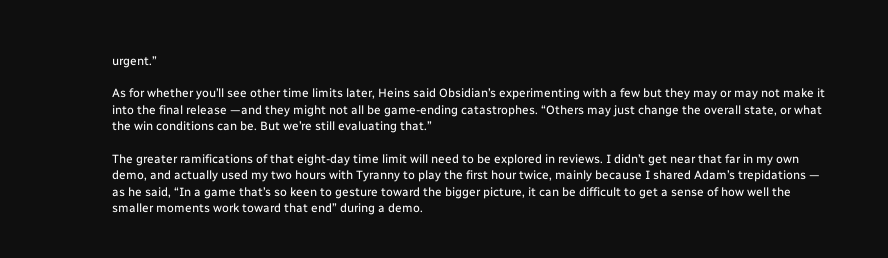urgent.”

As for whether you’ll see other time limits later, Heins said Obsidian’s experimenting with a few but they may or may not make it into the final release —and they might not all be game-ending catastrophes. “Others may just change the overall state, or what the win conditions can be. But we’re still evaluating that.”

The greater ramifications of that eight-day time limit will need to be explored in reviews. I didn’t get near that far in my own demo, and actually used my two hours with Tyranny to play the first hour twice, mainly because I shared Adam’s trepidations — as he said, “In a game that’s so keen to gesture toward the bigger picture, it can be difficult to get a sense of how well the smaller moments work toward that end” during a demo.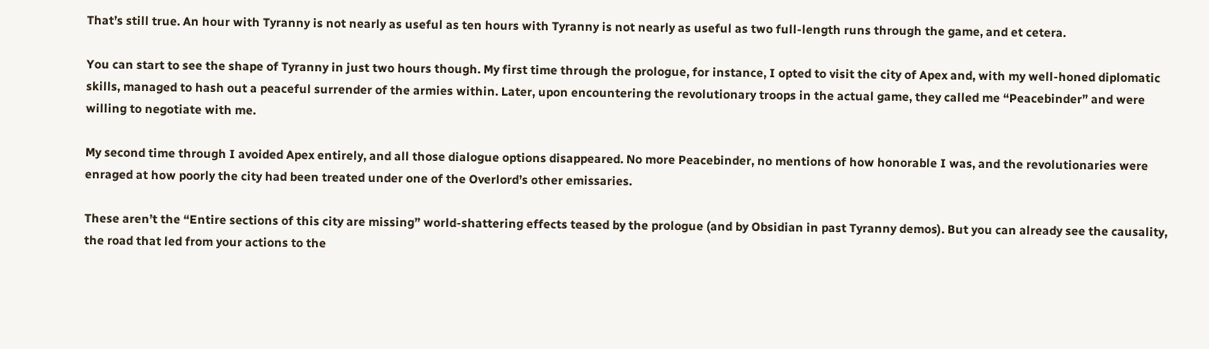That’s still true. An hour with Tyranny is not nearly as useful as ten hours with Tyranny is not nearly as useful as two full-length runs through the game, and et cetera.

You can start to see the shape of Tyranny in just two hours though. My first time through the prologue, for instance, I opted to visit the city of Apex and, with my well-honed diplomatic skills, managed to hash out a peaceful surrender of the armies within. Later, upon encountering the revolutionary troops in the actual game, they called me “Peacebinder” and were willing to negotiate with me.

My second time through I avoided Apex entirely, and all those dialogue options disappeared. No more Peacebinder, no mentions of how honorable I was, and the revolutionaries were enraged at how poorly the city had been treated under one of the Overlord’s other emissaries.

These aren’t the “Entire sections of this city are missing” world-shattering effects teased by the prologue (and by Obsidian in past Tyranny demos). But you can already see the causality, the road that led from your actions to the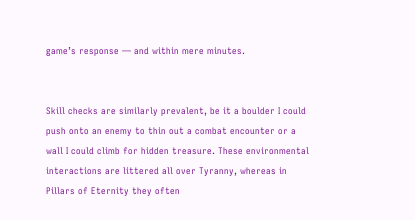game’s response — and within mere minutes.


Skill checks are similarly prevalent, be it a boulder I could push onto an enemy to thin out a combat encounter or a wall I could climb for hidden treasure. These environmental interactions are littered all over Tyranny, whereas in Pillars of Eternity they often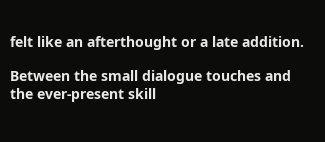felt like an afterthought or a late addition.

Between the small dialogue touches and the ever-present skill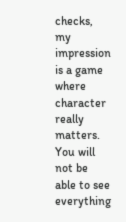checks, my impression is a game where character really matters. You will not be able to see everything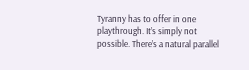Tyranny has to offer in one playthrough. It’s simply not possible. There’s a natural parallel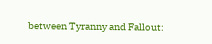between Tyranny and Fallout: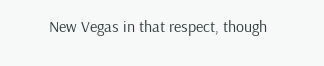New Vegas in that respect, though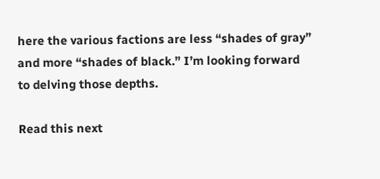here the various factions are less “shades of gray” and more “shades of black.” I’m looking forward to delving those depths.

Read this next